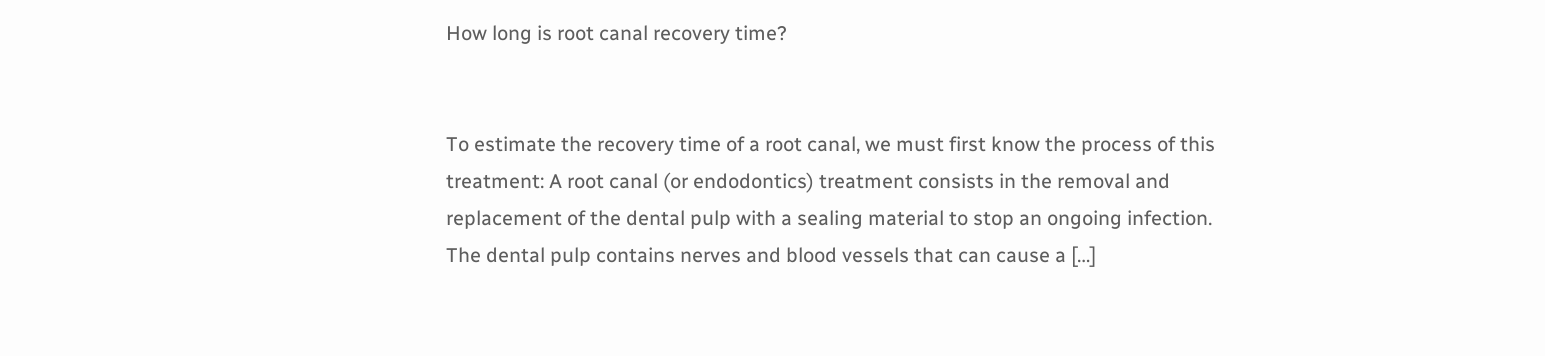How long is root canal recovery time?


To estimate the recovery time of a root canal, we must first know the process of this treatment: A root canal (or endodontics) treatment consists in the removal and replacement of the dental pulp with a sealing material to stop an ongoing infection. The dental pulp contains nerves and blood vessels that can cause a […]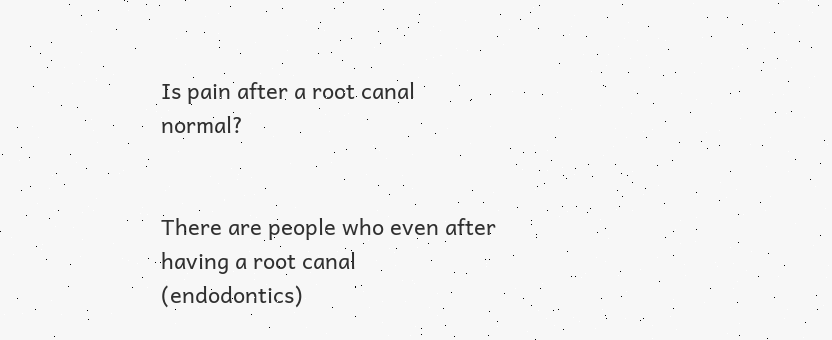Is pain after a root canal normal?


There are people who even after having a root canal (endodontics)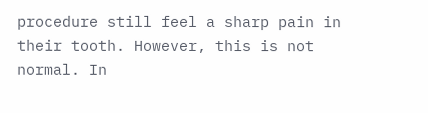procedure still feel a sharp pain in their tooth. However, this is not normal. In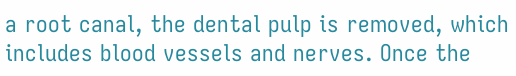a root canal, the dental pulp is removed, which includes blood vessels and nerves. Once the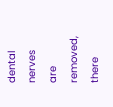dental nerves are removed, there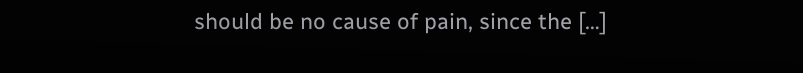should be no cause of pain, since the […]